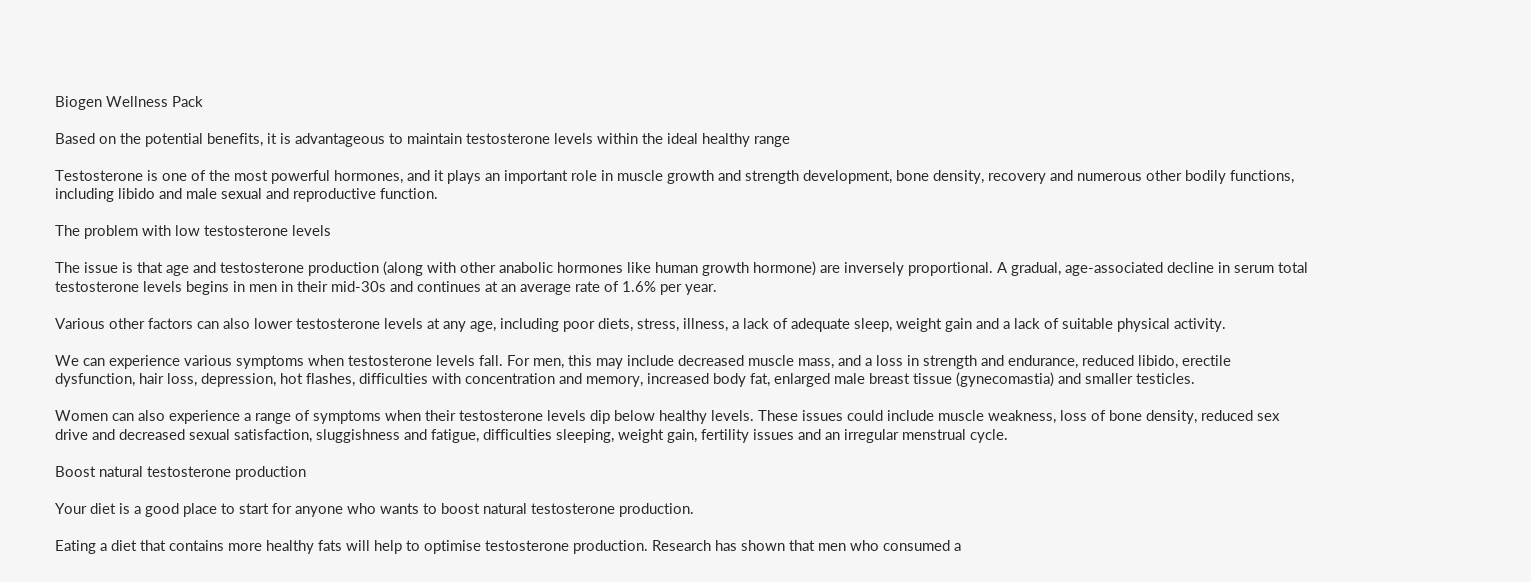Biogen Wellness Pack

Based on the potential benefits, it is advantageous to maintain testosterone levels within the ideal healthy range

Testosterone is one of the most powerful hormones, and it plays an important role in muscle growth and strength development, bone density, recovery and numerous other bodily functions, including libido and male sexual and reproductive function.

The problem with low testosterone levels

The issue is that age and testosterone production (along with other anabolic hormones like human growth hormone) are inversely proportional. A gradual, age-associated decline in serum total testosterone levels begins in men in their mid-30s and continues at an average rate of 1.6% per year.

Various other factors can also lower testosterone levels at any age, including poor diets, stress, illness, a lack of adequate sleep, weight gain and a lack of suitable physical activity.

We can experience various symptoms when testosterone levels fall. For men, this may include decreased muscle mass, and a loss in strength and endurance, reduced libido, erectile dysfunction, hair loss, depression, hot flashes, difficulties with concentration and memory, increased body fat, enlarged male breast tissue (gynecomastia) and smaller testicles.

Women can also experience a range of symptoms when their testosterone levels dip below healthy levels. These issues could include muscle weakness, loss of bone density, reduced sex drive and decreased sexual satisfaction, sluggishness and fatigue, difficulties sleeping, weight gain, fertility issues and an irregular menstrual cycle.

Boost natural testosterone production

Your diet is a good place to start for anyone who wants to boost natural testosterone production.

Eating a diet that contains more healthy fats will help to optimise testosterone production. Research has shown that men who consumed a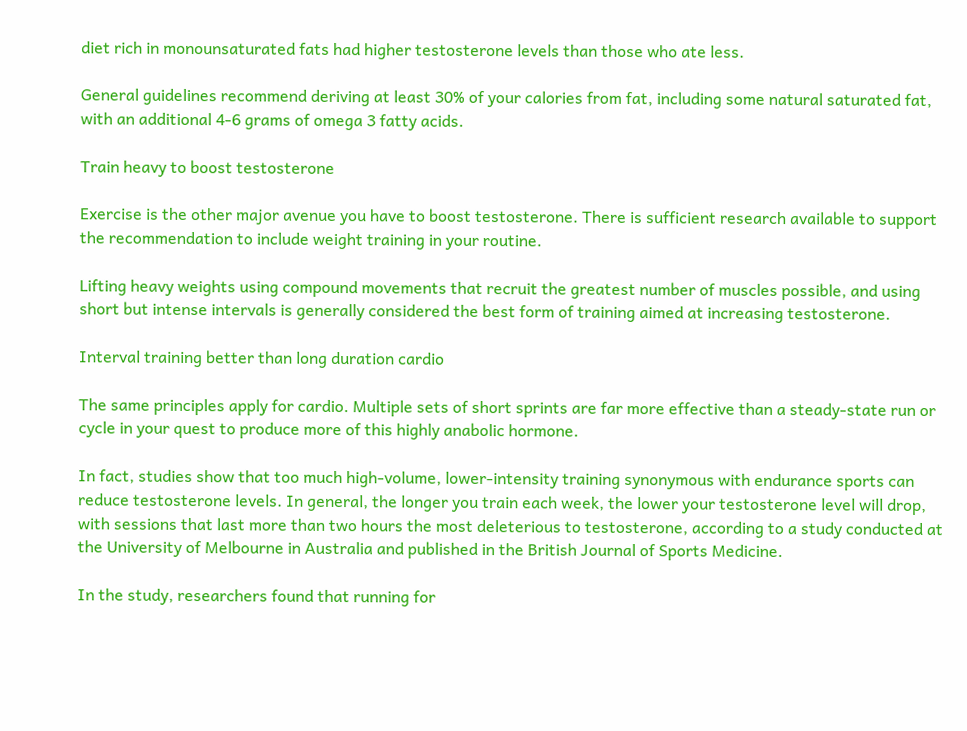diet rich in monounsaturated fats had higher testosterone levels than those who ate less.

General guidelines recommend deriving at least 30% of your calories from fat, including some natural saturated fat, with an additional 4-6 grams of omega 3 fatty acids.

Train heavy to boost testosterone

Exercise is the other major avenue you have to boost testosterone. There is sufficient research available to support the recommendation to include weight training in your routine.

Lifting heavy weights using compound movements that recruit the greatest number of muscles possible, and using short but intense intervals is generally considered the best form of training aimed at increasing testosterone.

Interval training better than long duration cardio

The same principles apply for cardio. Multiple sets of short sprints are far more effective than a steady-state run or cycle in your quest to produce more of this highly anabolic hormone.

In fact, studies show that too much high-volume, lower-intensity training synonymous with endurance sports can reduce testosterone levels. In general, the longer you train each week, the lower your testosterone level will drop, with sessions that last more than two hours the most deleterious to testosterone, according to a study conducted at the University of Melbourne in Australia and published in the British Journal of Sports Medicine.

In the study, researchers found that running for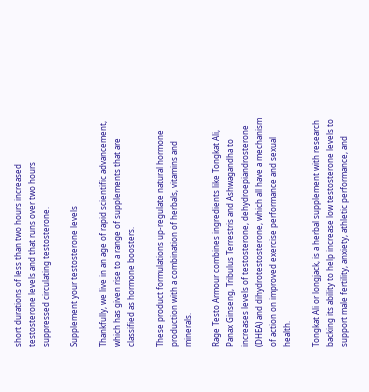short durations of less than two hours increased testosterone levels and that runs over two hours suppressed circulating testosterone.

Supplement your testosterone levels

Thankfully, we live in an age of rapid scientific advancement, which has given rise to a range of supplements that are classified as hormone boosters.

These product formulations up-regulate natural hormone production with a combination of herbals, vitamins and minerals.

Rage Testo Armour combines ingredients like Tongkat Ali, Panax Ginseng, Tribulus Terrestris and Ashwagandha to increases levels of testosterone, dehydroepiandrosterone (DHEA) and dihydrotestosterone, which all have a mechanism of action on improved exercise performance and sexual health.

Tongkat Ali or longjack, is a herbal supplement with research backing its ability to help increase low testosterone levels to support male fertility, anxiety, athletic performance, and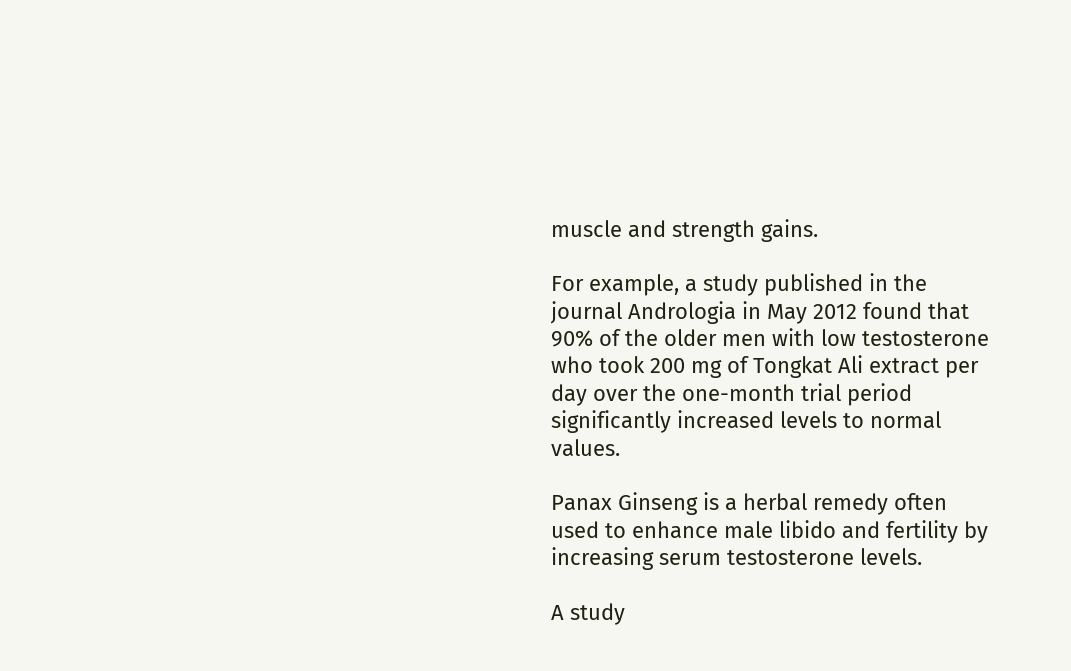muscle and strength gains.

For example, a study published in the journal Andrologia in May 2012 found that 90% of the older men with low testosterone who took 200 mg of Tongkat Ali extract per day over the one-month trial period significantly increased levels to normal values.

Panax Ginseng is a herbal remedy often used to enhance male libido and fertility by increasing serum testosterone levels.

A study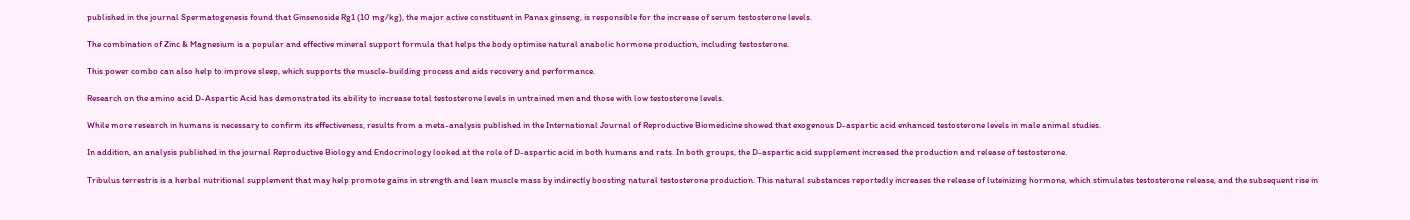published in the journal Spermatogenesis found that Ginsenoside Rg1 (10 mg/kg), the major active constituent in Panax ginseng, is responsible for the increase of serum testosterone levels.

The combination of Zinc & Magnesium is a popular and effective mineral support formula that helps the body optimise natural anabolic hormone production, including testosterone.

This power combo can also help to improve sleep, which supports the muscle-building process and aids recovery and performance.

Research on the amino acid D-Aspartic Acid has demonstrated its ability to increase total testosterone levels in untrained men and those with low testosterone levels.

While more research in humans is necessary to confirm its effectiveness, results from a meta-analysis published in the International Journal of Reproductive Biomedicine showed that exogenous D-aspartic acid enhanced testosterone levels in male animal studies.

In addition, an analysis published in the journal Reproductive Biology and Endocrinology looked at the role of D-aspartic acid in both humans and rats. In both groups, the D-aspartic acid supplement increased the production and release of testosterone.

Tribulus terrestris is a herbal nutritional supplement that may help promote gains in strength and lean muscle mass by indirectly boosting natural testosterone production. This natural substances reportedly increases the release of luteinizing hormone, which stimulates testosterone release, and the subsequent rise in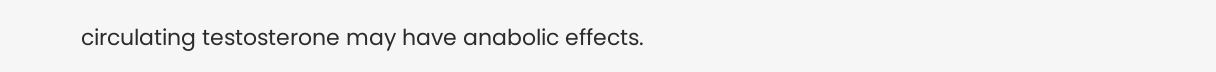circulating testosterone may have anabolic effects.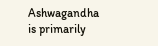Ashwagandha is primarily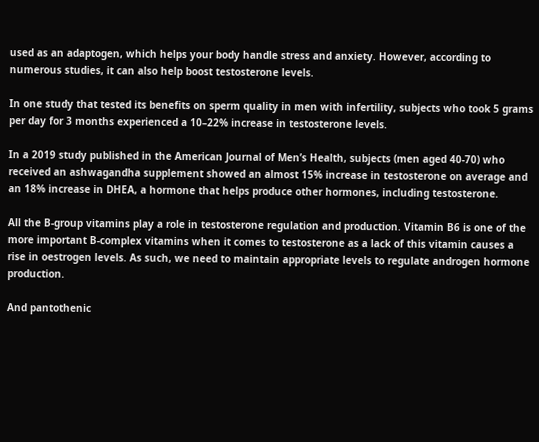used as an adaptogen, which helps your body handle stress and anxiety. However, according to numerous studies, it can also help boost testosterone levels.

In one study that tested its benefits on sperm quality in men with infertility, subjects who took 5 grams per day for 3 months experienced a 10–22% increase in testosterone levels.

In a 2019 study published in the American Journal of Men’s Health, subjects (men aged 40-70) who received an ashwagandha supplement showed an almost 15% increase in testosterone on average and an 18% increase in DHEA, a hormone that helps produce other hormones, including testosterone.

All the B-group vitamins play a role in testosterone regulation and production. Vitamin B6 is one of the more important B-complex vitamins when it comes to testosterone as a lack of this vitamin causes a rise in oestrogen levels. As such, we need to maintain appropriate levels to regulate androgen hormone production.

And pantothenic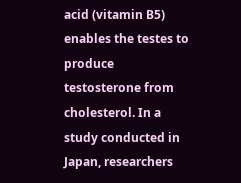acid (vitamin B5) enables the testes to produce testosterone from cholesterol. In a study conducted in Japan, researchers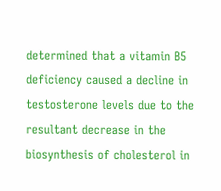determined that a vitamin B5 deficiency caused a decline in testosterone levels due to the resultant decrease in the biosynthesis of cholesterol in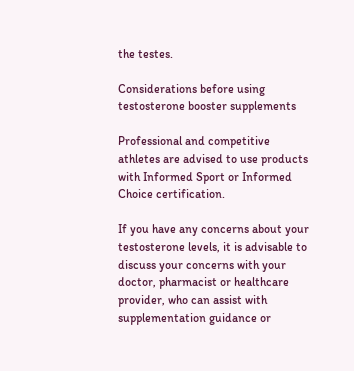the testes.

Considerations before using testosterone booster supplements

Professional and competitive athletes are advised to use products with Informed Sport or Informed Choice certification.

If you have any concerns about your testosterone levels, it is advisable to discuss your concerns with your doctor, pharmacist or healthcare provider, who can assist with supplementation guidance or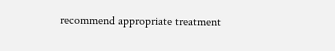recommend appropriate treatment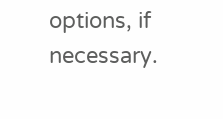options, if necessary.